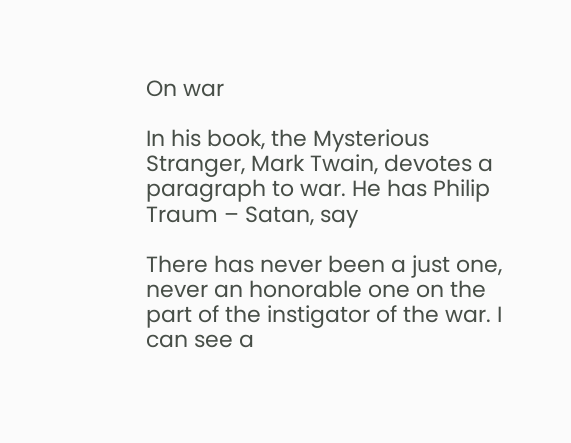On war

In his book, the Mysterious Stranger, Mark Twain, devotes a paragraph to war. He has Philip Traum – Satan, say

There has never been a just one, never an honorable one on the part of the instigator of the war. I can see a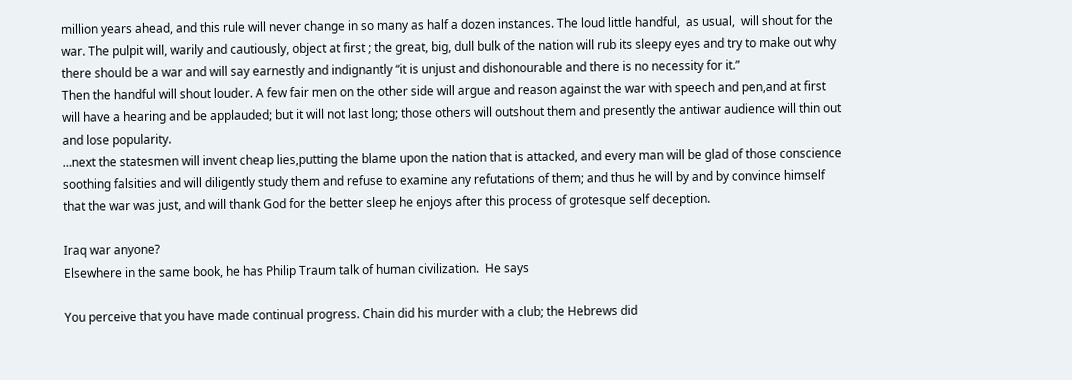million years ahead, and this rule will never change in so many as half a dozen instances. The loud little handful,  as usual,  will shout for the war. The pulpit will, warily and cautiously, object at first ; the great, big, dull bulk of the nation will rub its sleepy eyes and try to make out why there should be a war and will say earnestly and indignantly “it is unjust and dishonourable and there is no necessity for it.”
Then the handful will shout louder. A few fair men on the other side will argue and reason against the war with speech and pen,and at first will have a hearing and be applauded; but it will not last long; those others will outshout them and presently the antiwar audience will thin out and lose popularity.
…next the statesmen will invent cheap lies,putting the blame upon the nation that is attacked, and every man will be glad of those conscience soothing falsities and will diligently study them and refuse to examine any refutations of them; and thus he will by and by convince himself that the war was just, and will thank God for the better sleep he enjoys after this process of grotesque self deception.

Iraq war anyone?
Elsewhere in the same book, he has Philip Traum talk of human civilization.  He says

You perceive that you have made continual progress. Chain did his murder with a club; the Hebrews did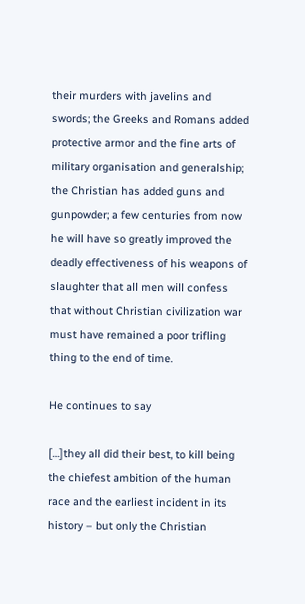their murders with javelins and swords; the Greeks and Romans added protective armor and the fine arts of military organisation and generalship; the Christian has added guns and gunpowder; a few centuries from now he will have so greatly improved the deadly effectiveness of his weapons of slaughter that all men will confess that without Christian civilization war must have remained a poor trifling thing to the end of time.

He continues to say

[…]they all did their best, to kill being the chiefest ambition of the human race and the earliest incident in its history – but only the Christian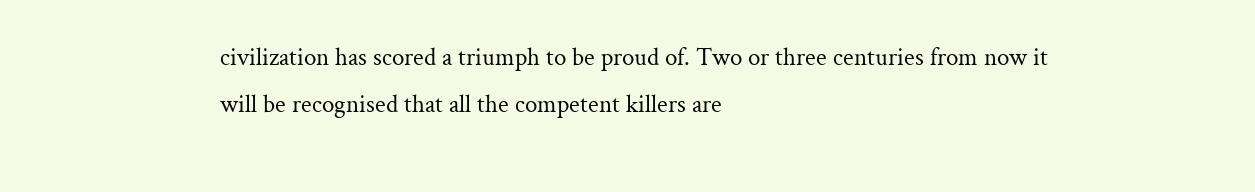civilization has scored a triumph to be proud of. Two or three centuries from now it will be recognised that all the competent killers are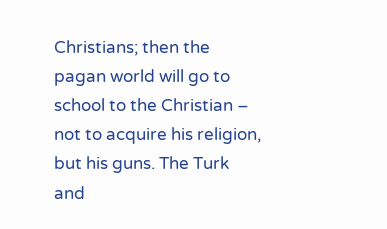Christians; then the pagan world will go to school to the Christian – not to acquire his religion, but his guns. The Turk and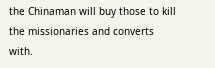the Chinaman will buy those to kill the missionaries and converts with.